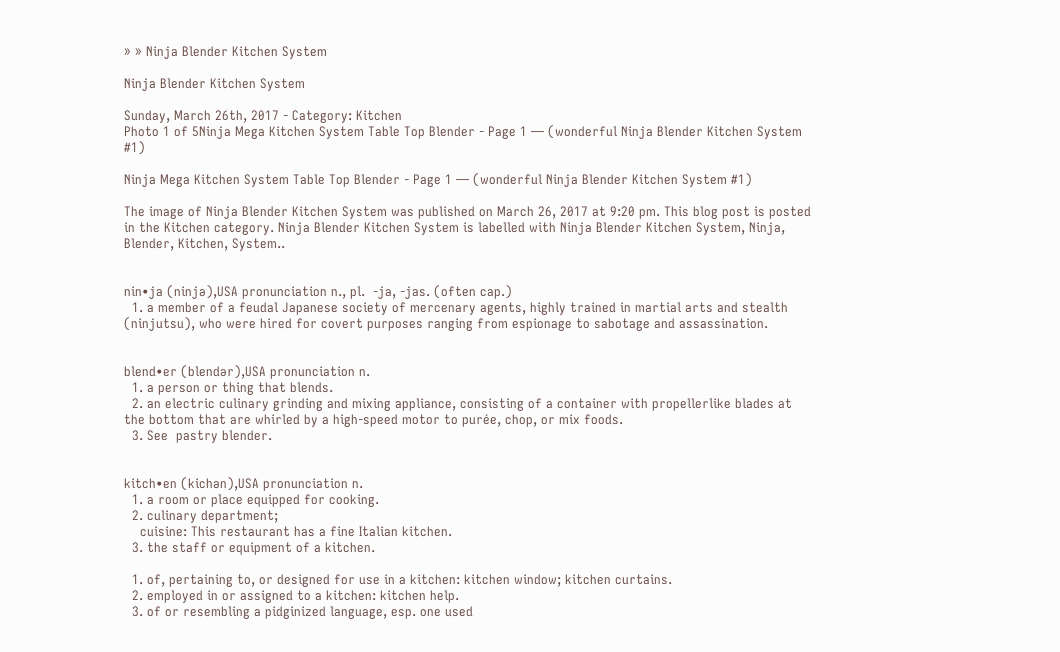» » Ninja Blender Kitchen System

Ninja Blender Kitchen System

Sunday, March 26th, 2017 - Category: Kitchen
Photo 1 of 5Ninja Mega Kitchen System Table Top Blender - Page 1 — (wonderful Ninja Blender Kitchen System #1)

Ninja Mega Kitchen System Table Top Blender - Page 1 — (wonderful Ninja Blender Kitchen System #1)

The image of Ninja Blender Kitchen System was published on March 26, 2017 at 9:20 pm. This blog post is posted in the Kitchen category. Ninja Blender Kitchen System is labelled with Ninja Blender Kitchen System, Ninja, Blender, Kitchen, System..


nin•ja (ninjə),USA pronunciation n., pl.  -ja, -jas. (often cap.)
  1. a member of a feudal Japanese society of mercenary agents, highly trained in martial arts and stealth (ninjutsu), who were hired for covert purposes ranging from espionage to sabotage and assassination.


blend•er (blendər),USA pronunciation n.
  1. a person or thing that blends.
  2. an electric culinary grinding and mixing appliance, consisting of a container with propellerlike blades at the bottom that are whirled by a high-speed motor to purée, chop, or mix foods.
  3. See  pastry blender.


kitch•en (kichən),USA pronunciation n.
  1. a room or place equipped for cooking.
  2. culinary department;
    cuisine: This restaurant has a fine Italian kitchen.
  3. the staff or equipment of a kitchen.

  1. of, pertaining to, or designed for use in a kitchen: kitchen window; kitchen curtains.
  2. employed in or assigned to a kitchen: kitchen help.
  3. of or resembling a pidginized language, esp. one used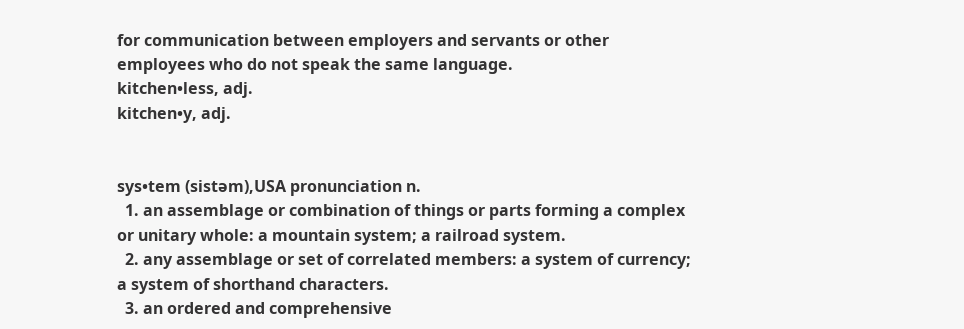for communication between employers and servants or other employees who do not speak the same language.
kitchen•less, adj.
kitchen•y, adj.


sys•tem (sistəm),USA pronunciation n.
  1. an assemblage or combination of things or parts forming a complex or unitary whole: a mountain system; a railroad system.
  2. any assemblage or set of correlated members: a system of currency; a system of shorthand characters.
  3. an ordered and comprehensive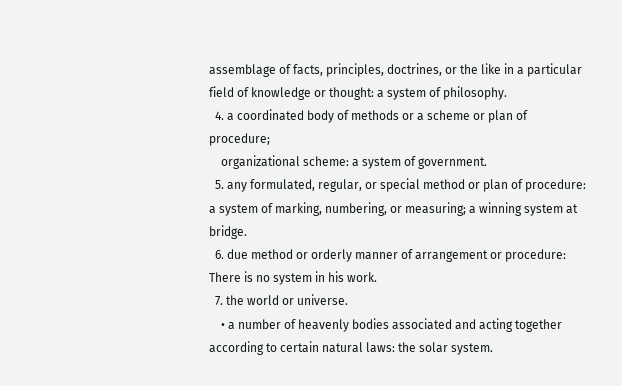assemblage of facts, principles, doctrines, or the like in a particular field of knowledge or thought: a system of philosophy.
  4. a coordinated body of methods or a scheme or plan of procedure;
    organizational scheme: a system of government.
  5. any formulated, regular, or special method or plan of procedure: a system of marking, numbering, or measuring; a winning system at bridge.
  6. due method or orderly manner of arrangement or procedure: There is no system in his work.
  7. the world or universe.
    • a number of heavenly bodies associated and acting together according to certain natural laws: the solar system.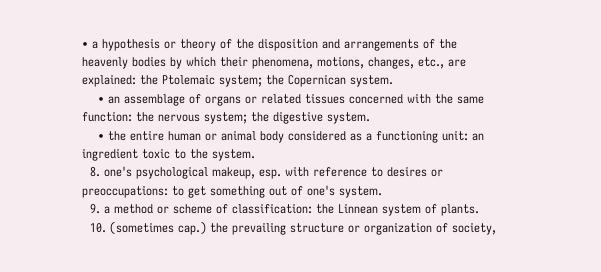• a hypothesis or theory of the disposition and arrangements of the heavenly bodies by which their phenomena, motions, changes, etc., are explained: the Ptolemaic system; the Copernican system.
    • an assemblage of organs or related tissues concerned with the same function: the nervous system; the digestive system.
    • the entire human or animal body considered as a functioning unit: an ingredient toxic to the system.
  8. one's psychological makeup, esp. with reference to desires or preoccupations: to get something out of one's system.
  9. a method or scheme of classification: the Linnean system of plants.
  10. (sometimes cap.) the prevailing structure or organization of society,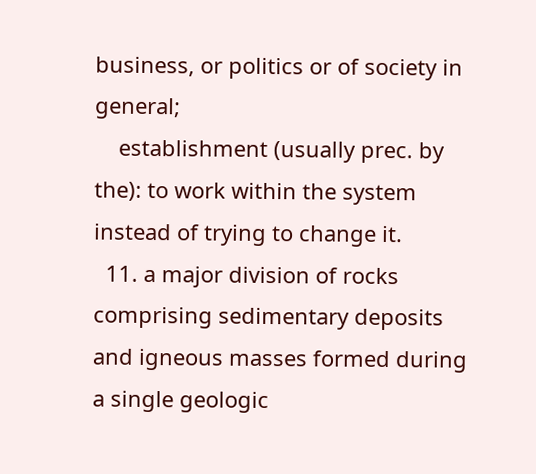business, or politics or of society in general;
    establishment (usually prec. by the): to work within the system instead of trying to change it.
  11. a major division of rocks comprising sedimentary deposits and igneous masses formed during a single geologic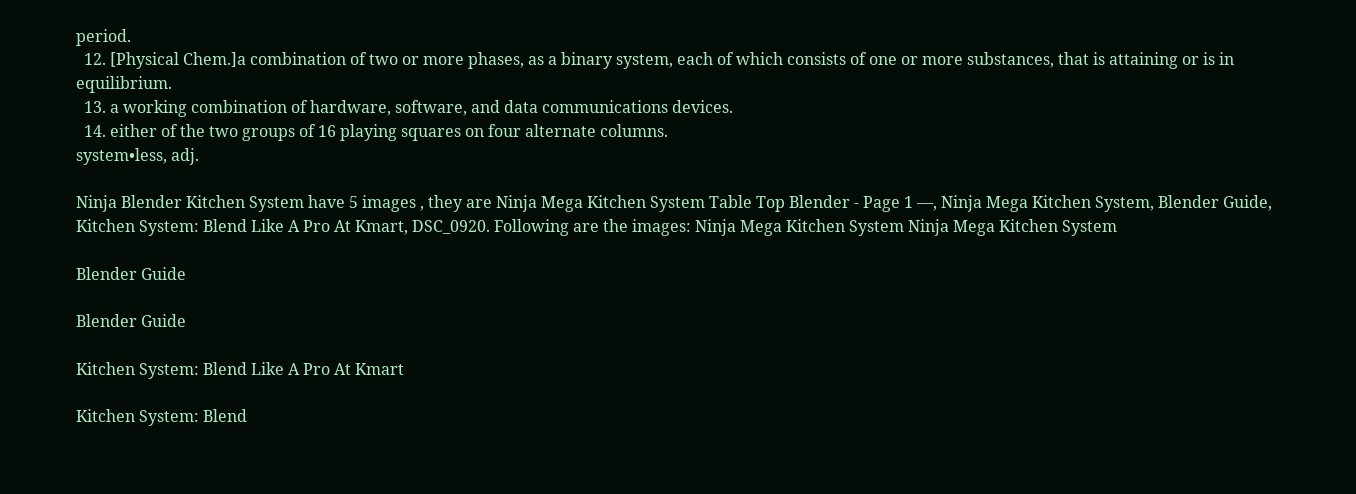period.
  12. [Physical Chem.]a combination of two or more phases, as a binary system, each of which consists of one or more substances, that is attaining or is in equilibrium.
  13. a working combination of hardware, software, and data communications devices.
  14. either of the two groups of 16 playing squares on four alternate columns.
system•less, adj.

Ninja Blender Kitchen System have 5 images , they are Ninja Mega Kitchen System Table Top Blender - Page 1 —, Ninja Mega Kitchen System, Blender Guide, Kitchen System: Blend Like A Pro At Kmart, DSC_0920. Following are the images: Ninja Mega Kitchen System Ninja Mega Kitchen System

Blender Guide

Blender Guide

Kitchen System: Blend Like A Pro At Kmart

Kitchen System: Blend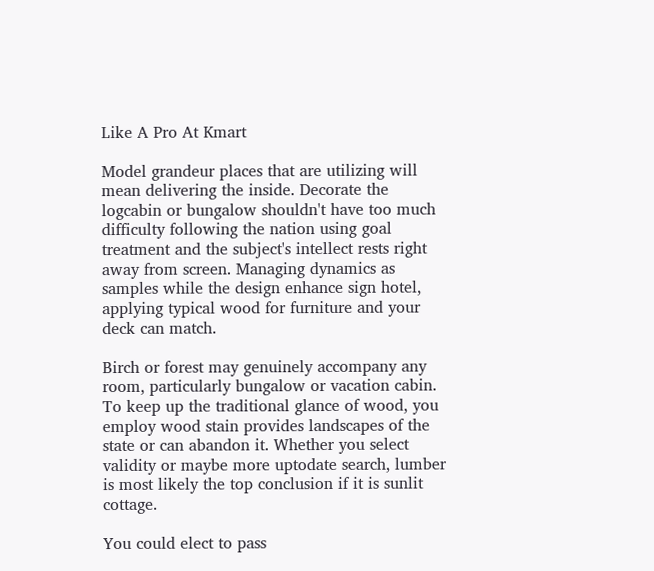Like A Pro At Kmart

Model grandeur places that are utilizing will mean delivering the inside. Decorate the logcabin or bungalow shouldn't have too much difficulty following the nation using goal treatment and the subject's intellect rests right away from screen. Managing dynamics as samples while the design enhance sign hotel, applying typical wood for furniture and your deck can match.

Birch or forest may genuinely accompany any room, particularly bungalow or vacation cabin. To keep up the traditional glance of wood, you employ wood stain provides landscapes of the state or can abandon it. Whether you select validity or maybe more uptodate search, lumber is most likely the top conclusion if it is sunlit cottage.

You could elect to pass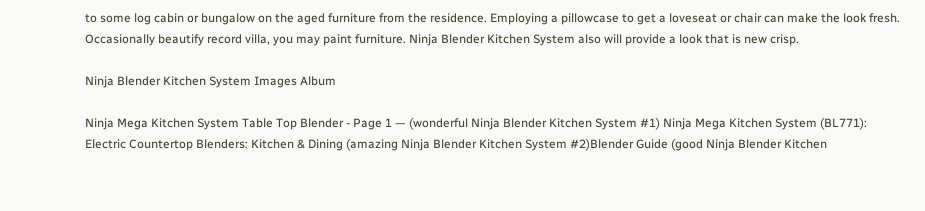to some log cabin or bungalow on the aged furniture from the residence. Employing a pillowcase to get a loveseat or chair can make the look fresh. Occasionally beautify record villa, you may paint furniture. Ninja Blender Kitchen System also will provide a look that is new crisp.

Ninja Blender Kitchen System Images Album

Ninja Mega Kitchen System Table Top Blender - Page 1 — (wonderful Ninja Blender Kitchen System #1) Ninja Mega Kitchen System (BL771): Electric Countertop Blenders: Kitchen & Dining (amazing Ninja Blender Kitchen System #2)Blender Guide (good Ninja Blender Kitchen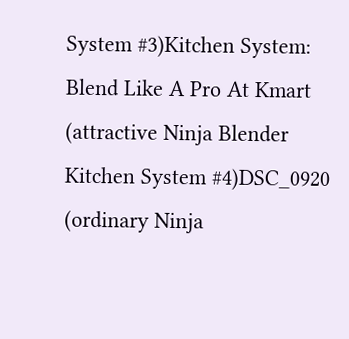System #3)Kitchen System: Blend Like A Pro At Kmart (attractive Ninja Blender Kitchen System #4)DSC_0920 (ordinary Ninja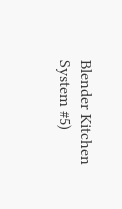Blender Kitchen System #5)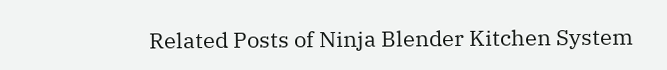Related Posts of Ninja Blender Kitchen System